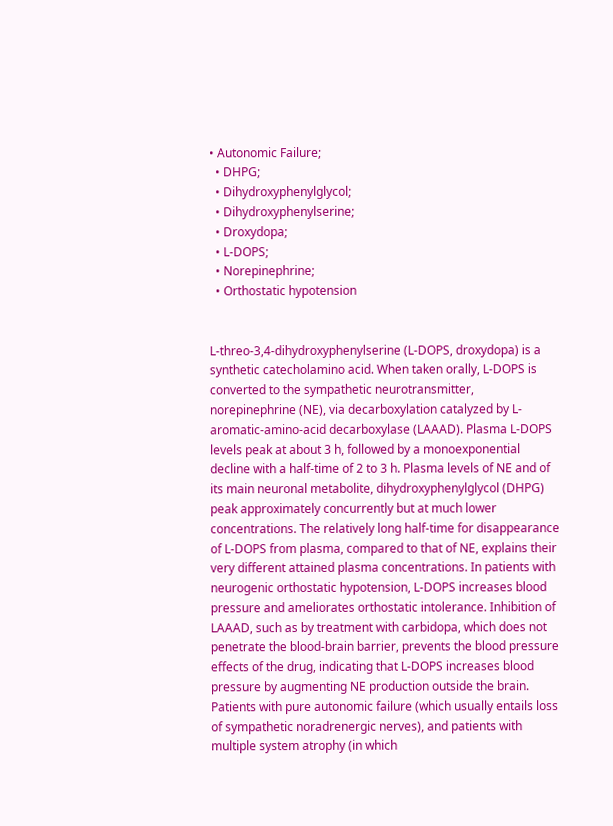• Autonomic Failure;
  • DHPG;
  • Dihydroxyphenylglycol;
  • Dihydroxyphenylserine;
  • Droxydopa;
  • L-DOPS;
  • Norepinephrine;
  • Orthostatic hypotension


L-threo-3,4-dihydroxyphenylserine (L-DOPS, droxydopa) is a synthetic catecholamino acid. When taken orally, L-DOPS is converted to the sympathetic neurotransmitter, norepinephrine (NE), via decarboxylation catalyzed by L-aromatic-amino-acid decarboxylase (LAAAD). Plasma L-DOPS levels peak at about 3 h, followed by a monoexponential decline with a half-time of 2 to 3 h. Plasma levels of NE and of its main neuronal metabolite, dihydroxyphenylglycol (DHPG) peak approximately concurrently but at much lower concentrations. The relatively long half-time for disappearance of L-DOPS from plasma, compared to that of NE, explains their very different attained plasma concentrations. In patients with neurogenic orthostatic hypotension, L-DOPS increases blood pressure and ameliorates orthostatic intolerance. Inhibition of LAAAD, such as by treatment with carbidopa, which does not penetrate the blood-brain barrier, prevents the blood pressure effects of the drug, indicating that L-DOPS increases blood pressure by augmenting NE production outside the brain. Patients with pure autonomic failure (which usually entails loss of sympathetic noradrenergic nerves), and patients with multiple system atrophy (in which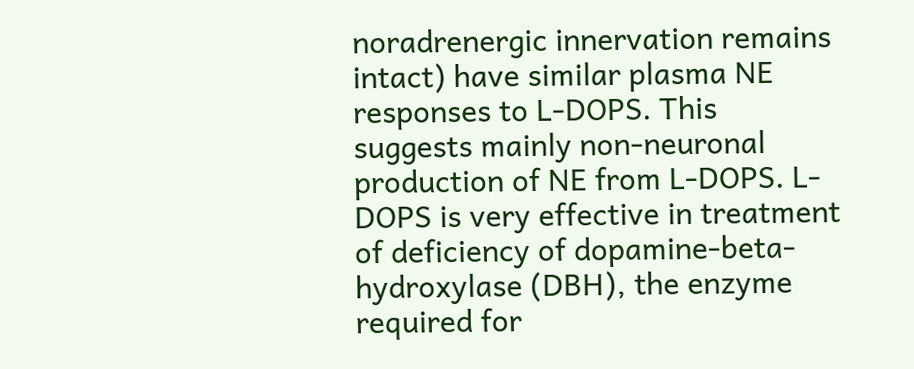noradrenergic innervation remains intact) have similar plasma NE responses to L-DOPS. This suggests mainly non-neuronal production of NE from L-DOPS. L-DOPS is very effective in treatment of deficiency of dopamine-beta-hydroxylase (DBH), the enzyme required for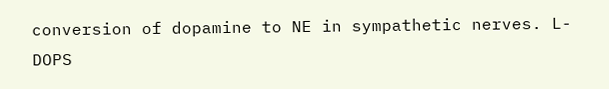conversion of dopamine to NE in sympathetic nerves. L-DOPS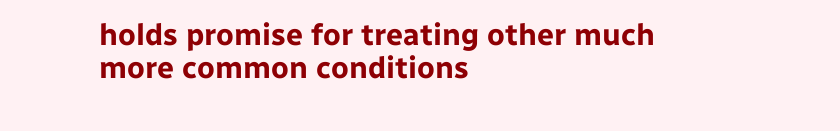holds promise for treating other much more common conditions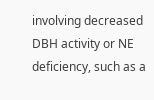involving decreased DBH activity or NE deficiency, such as a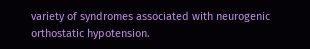variety of syndromes associated with neurogenic orthostatic hypotension.